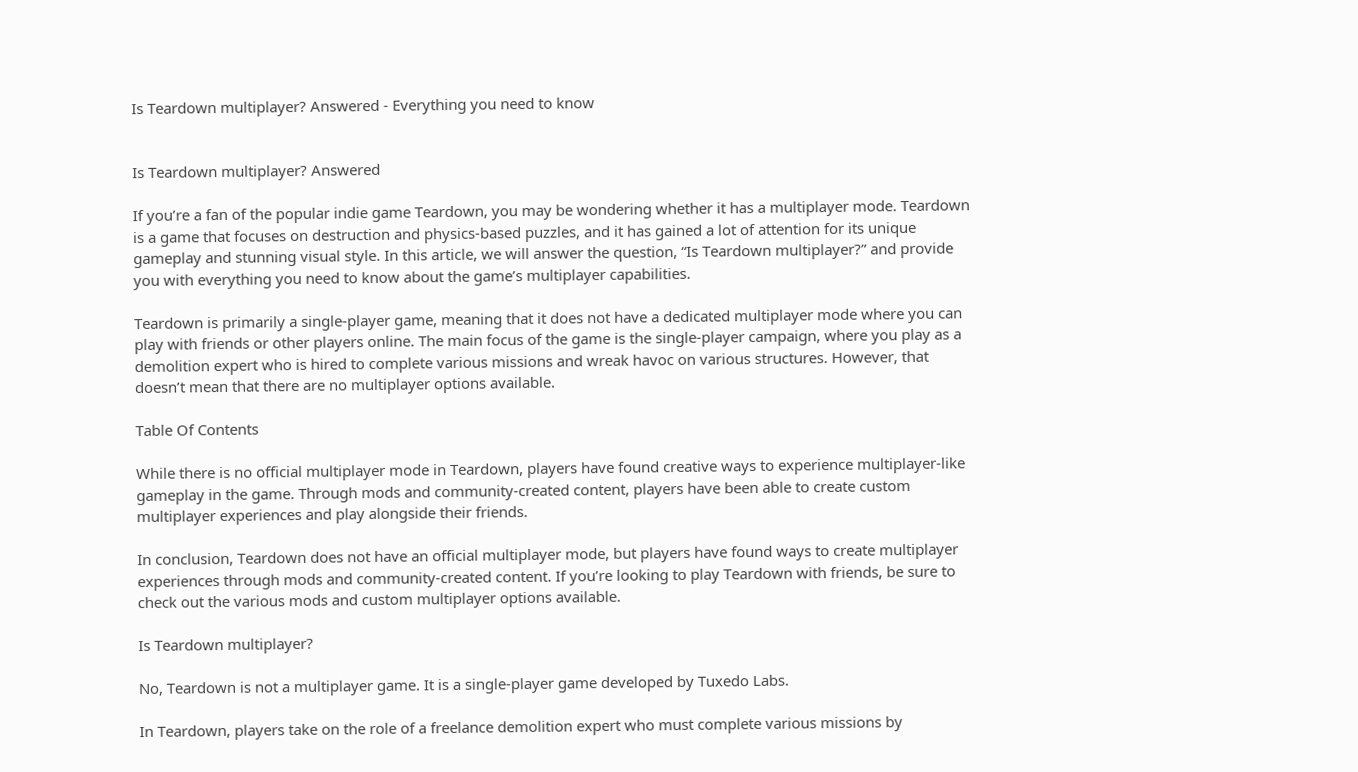Is Teardown multiplayer? Answered - Everything you need to know


Is Teardown multiplayer? Answered

If you’re a fan of the popular indie game Teardown, you may be wondering whether it has a multiplayer mode. Teardown is a game that focuses on destruction and physics-based puzzles, and it has gained a lot of attention for its unique gameplay and stunning visual style. In this article, we will answer the question, “Is Teardown multiplayer?” and provide you with everything you need to know about the game’s multiplayer capabilities.

Teardown is primarily a single-player game, meaning that it does not have a dedicated multiplayer mode where you can play with friends or other players online. The main focus of the game is the single-player campaign, where you play as a demolition expert who is hired to complete various missions and wreak havoc on various structures. However, that doesn’t mean that there are no multiplayer options available.

Table Of Contents

While there is no official multiplayer mode in Teardown, players have found creative ways to experience multiplayer-like gameplay in the game. Through mods and community-created content, players have been able to create custom multiplayer experiences and play alongside their friends.

In conclusion, Teardown does not have an official multiplayer mode, but players have found ways to create multiplayer experiences through mods and community-created content. If you’re looking to play Teardown with friends, be sure to check out the various mods and custom multiplayer options available.

Is Teardown multiplayer?

No, Teardown is not a multiplayer game. It is a single-player game developed by Tuxedo Labs.

In Teardown, players take on the role of a freelance demolition expert who must complete various missions by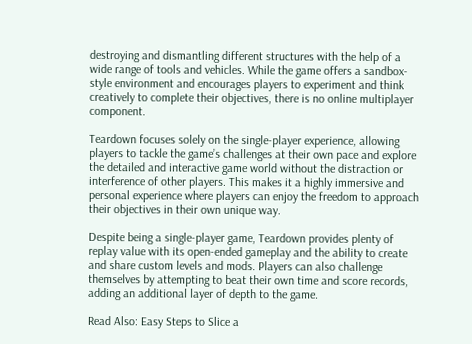destroying and dismantling different structures with the help of a wide range of tools and vehicles. While the game offers a sandbox-style environment and encourages players to experiment and think creatively to complete their objectives, there is no online multiplayer component.

Teardown focuses solely on the single-player experience, allowing players to tackle the game’s challenges at their own pace and explore the detailed and interactive game world without the distraction or interference of other players. This makes it a highly immersive and personal experience where players can enjoy the freedom to approach their objectives in their own unique way.

Despite being a single-player game, Teardown provides plenty of replay value with its open-ended gameplay and the ability to create and share custom levels and mods. Players can also challenge themselves by attempting to beat their own time and score records, adding an additional layer of depth to the game.

Read Also: Easy Steps to Slice a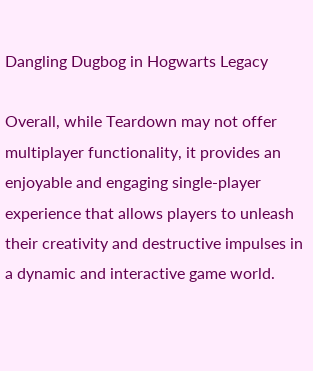Dangling Dugbog in Hogwarts Legacy

Overall, while Teardown may not offer multiplayer functionality, it provides an enjoyable and engaging single-player experience that allows players to unleash their creativity and destructive impulses in a dynamic and interactive game world.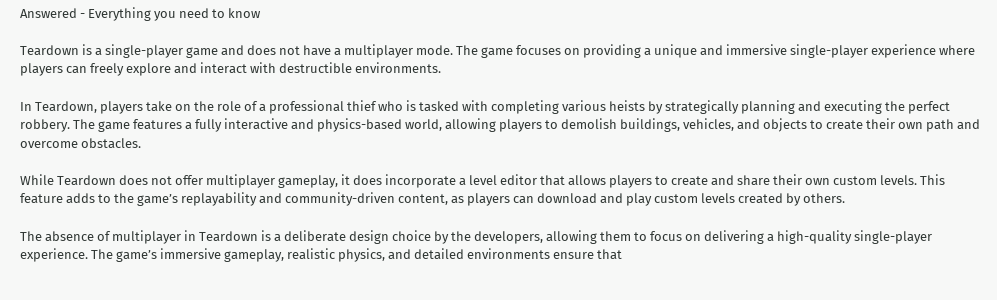Answered - Everything you need to know

Teardown is a single-player game and does not have a multiplayer mode. The game focuses on providing a unique and immersive single-player experience where players can freely explore and interact with destructible environments.

In Teardown, players take on the role of a professional thief who is tasked with completing various heists by strategically planning and executing the perfect robbery. The game features a fully interactive and physics-based world, allowing players to demolish buildings, vehicles, and objects to create their own path and overcome obstacles.

While Teardown does not offer multiplayer gameplay, it does incorporate a level editor that allows players to create and share their own custom levels. This feature adds to the game’s replayability and community-driven content, as players can download and play custom levels created by others.

The absence of multiplayer in Teardown is a deliberate design choice by the developers, allowing them to focus on delivering a high-quality single-player experience. The game’s immersive gameplay, realistic physics, and detailed environments ensure that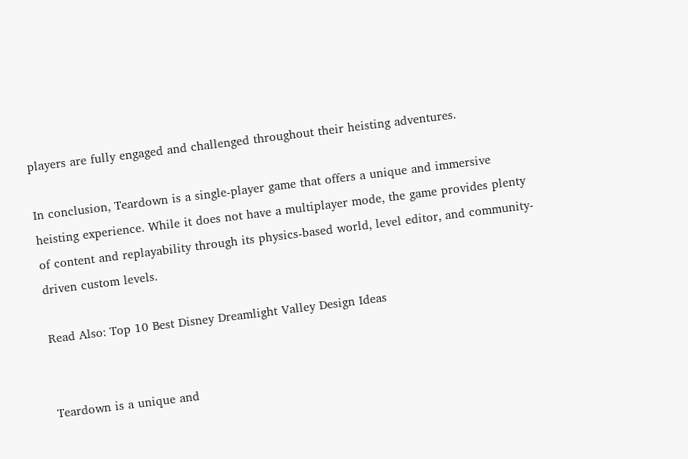players are fully engaged and challenged throughout their heisting adventures.

In conclusion, Teardown is a single-player game that offers a unique and immersive heisting experience. While it does not have a multiplayer mode, the game provides plenty of content and replayability through its physics-based world, level editor, and community-driven custom levels.

Read Also: Top 10 Best Disney Dreamlight Valley Design Ideas


Teardown is a unique and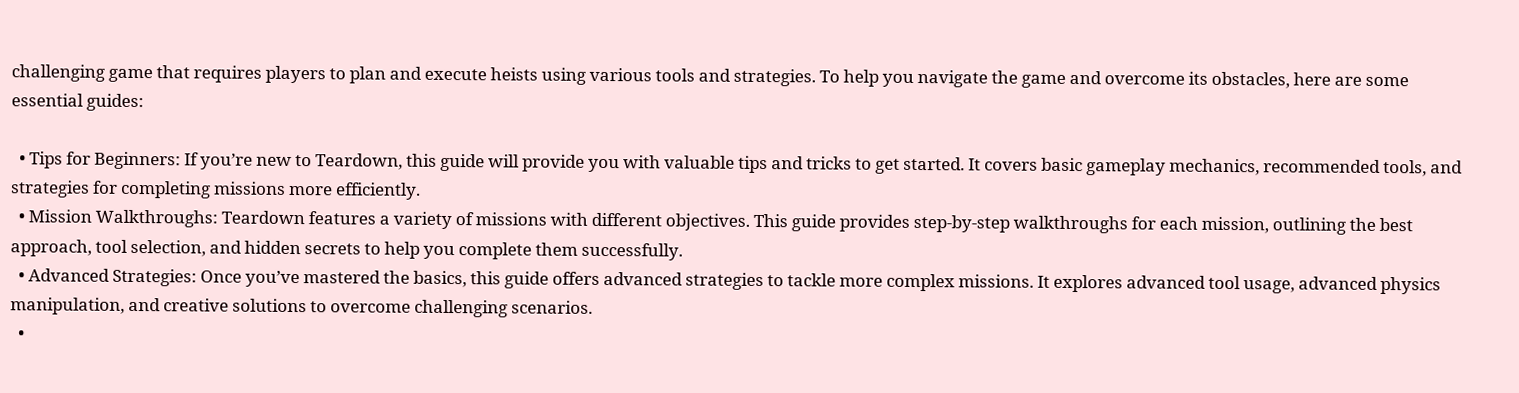challenging game that requires players to plan and execute heists using various tools and strategies. To help you navigate the game and overcome its obstacles, here are some essential guides:

  • Tips for Beginners: If you’re new to Teardown, this guide will provide you with valuable tips and tricks to get started. It covers basic gameplay mechanics, recommended tools, and strategies for completing missions more efficiently.
  • Mission Walkthroughs: Teardown features a variety of missions with different objectives. This guide provides step-by-step walkthroughs for each mission, outlining the best approach, tool selection, and hidden secrets to help you complete them successfully.
  • Advanced Strategies: Once you’ve mastered the basics, this guide offers advanced strategies to tackle more complex missions. It explores advanced tool usage, advanced physics manipulation, and creative solutions to overcome challenging scenarios.
  •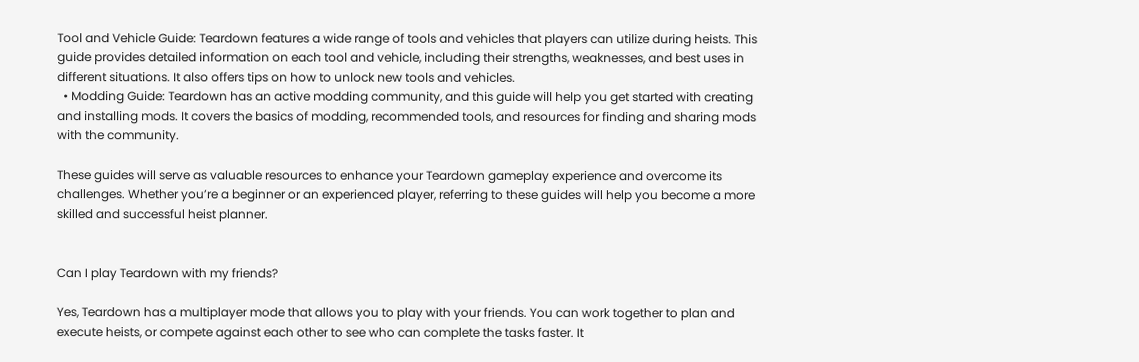Tool and Vehicle Guide: Teardown features a wide range of tools and vehicles that players can utilize during heists. This guide provides detailed information on each tool and vehicle, including their strengths, weaknesses, and best uses in different situations. It also offers tips on how to unlock new tools and vehicles.
  • Modding Guide: Teardown has an active modding community, and this guide will help you get started with creating and installing mods. It covers the basics of modding, recommended tools, and resources for finding and sharing mods with the community.

These guides will serve as valuable resources to enhance your Teardown gameplay experience and overcome its challenges. Whether you’re a beginner or an experienced player, referring to these guides will help you become a more skilled and successful heist planner.


Can I play Teardown with my friends?

Yes, Teardown has a multiplayer mode that allows you to play with your friends. You can work together to plan and execute heists, or compete against each other to see who can complete the tasks faster. It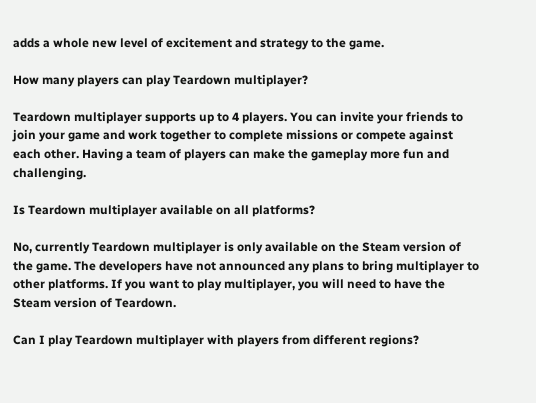adds a whole new level of excitement and strategy to the game.

How many players can play Teardown multiplayer?

Teardown multiplayer supports up to 4 players. You can invite your friends to join your game and work together to complete missions or compete against each other. Having a team of players can make the gameplay more fun and challenging.

Is Teardown multiplayer available on all platforms?

No, currently Teardown multiplayer is only available on the Steam version of the game. The developers have not announced any plans to bring multiplayer to other platforms. If you want to play multiplayer, you will need to have the Steam version of Teardown.

Can I play Teardown multiplayer with players from different regions?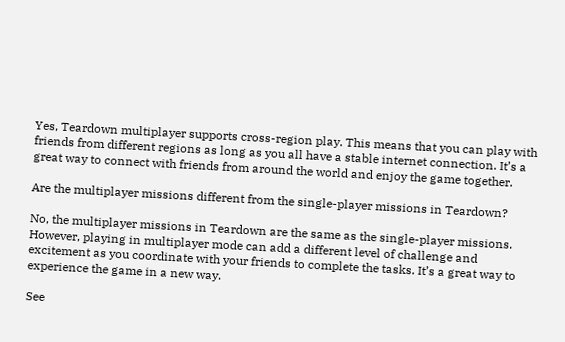Yes, Teardown multiplayer supports cross-region play. This means that you can play with friends from different regions as long as you all have a stable internet connection. It’s a great way to connect with friends from around the world and enjoy the game together.

Are the multiplayer missions different from the single-player missions in Teardown?

No, the multiplayer missions in Teardown are the same as the single-player missions. However, playing in multiplayer mode can add a different level of challenge and excitement as you coordinate with your friends to complete the tasks. It’s a great way to experience the game in a new way.

See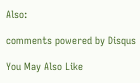Also:

comments powered by Disqus

You May Also Like